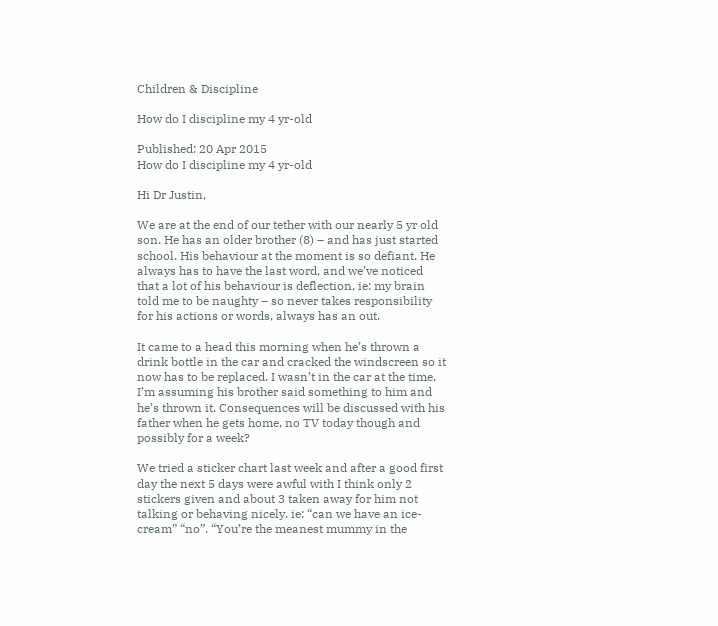Children & Discipline

How do I discipline my 4 yr-old

Published: 20 Apr 2015
How do I discipline my 4 yr-old

Hi Dr Justin,

We are at the end of our tether with our nearly 5 yr old son. He has an older brother (8) – and has just started school. His behaviour at the moment is so defiant. He always has to have the last word, and we’ve noticed that a lot of his behaviour is deflection, ie: my brain told me to be naughty – so never takes responsibility for his actions or words, always has an out.

It came to a head this morning when he’s thrown a drink bottle in the car and cracked the windscreen so it now has to be replaced. I wasn’t in the car at the time, I’m assuming his brother said something to him and he’s thrown it. Consequences will be discussed with his father when he gets home, no TV today though and possibly for a week?

We tried a sticker chart last week and after a good first day the next 5 days were awful with I think only 2 stickers given and about 3 taken away for him not talking or behaving nicely. ie: “can we have an ice-cream” “no”. “You’re the meanest mummy in the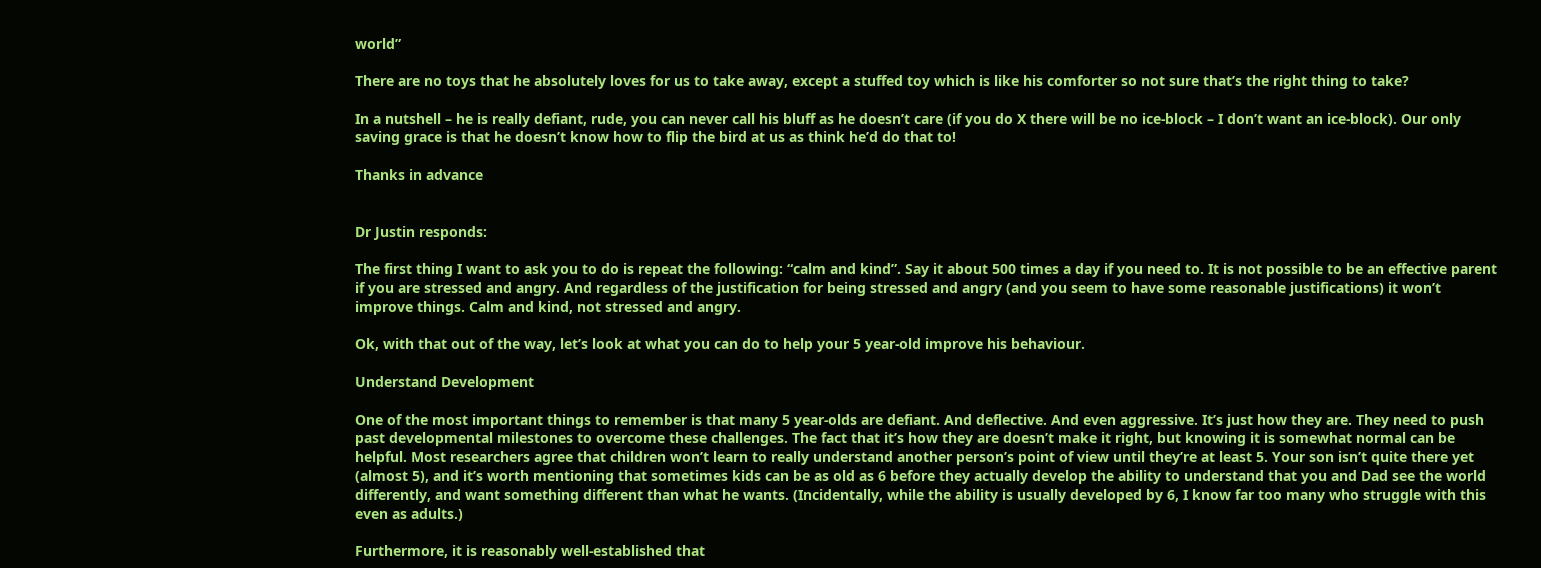world”

There are no toys that he absolutely loves for us to take away, except a stuffed toy which is like his comforter so not sure that’s the right thing to take?

In a nutshell – he is really defiant, rude, you can never call his bluff as he doesn’t care (if you do X there will be no ice-block – I don’t want an ice-block). Our only saving grace is that he doesn’t know how to flip the bird at us as think he’d do that to!

Thanks in advance


Dr Justin responds:

The first thing I want to ask you to do is repeat the following: “calm and kind”. Say it about 500 times a day if you need to. It is not possible to be an effective parent if you are stressed and angry. And regardless of the justification for being stressed and angry (and you seem to have some reasonable justifications) it won’t improve things. Calm and kind, not stressed and angry.

Ok, with that out of the way, let’s look at what you can do to help your 5 year-old improve his behaviour.

Understand Development

One of the most important things to remember is that many 5 year-olds are defiant. And deflective. And even aggressive. It’s just how they are. They need to push past developmental milestones to overcome these challenges. The fact that it’s how they are doesn’t make it right, but knowing it is somewhat normal can be helpful. Most researchers agree that children won’t learn to really understand another person’s point of view until they’re at least 5. Your son isn’t quite there yet (almost 5), and it’s worth mentioning that sometimes kids can be as old as 6 before they actually develop the ability to understand that you and Dad see the world differently, and want something different than what he wants. (Incidentally, while the ability is usually developed by 6, I know far too many who struggle with this even as adults.)

Furthermore, it is reasonably well-established that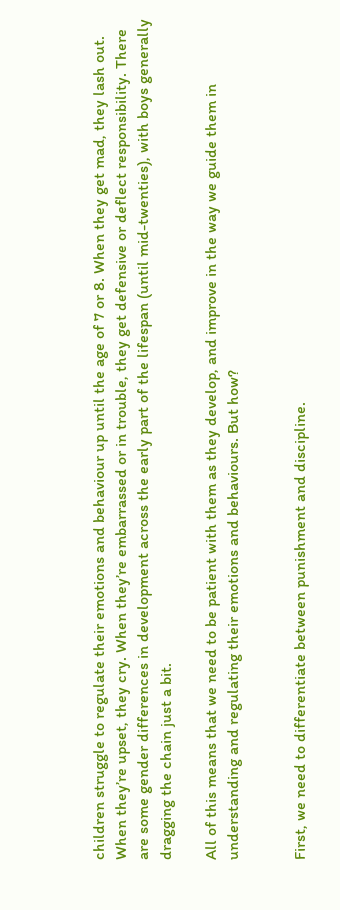children struggle to regulate their emotions and behaviour up until the age of 7 or 8. When they get mad, they lash out. When they’re upset, they cry. When they’re embarrassed or in trouble, they get defensive or deflect responsibility. There are some gender differences in development across the early part of the lifespan (until mid-twenties), with boys generally dragging the chain just a bit.

All of this means that we need to be patient with them as they develop, and improve in the way we guide them in understanding and regulating their emotions and behaviours. But how?


First, we need to differentiate between punishment and discipline.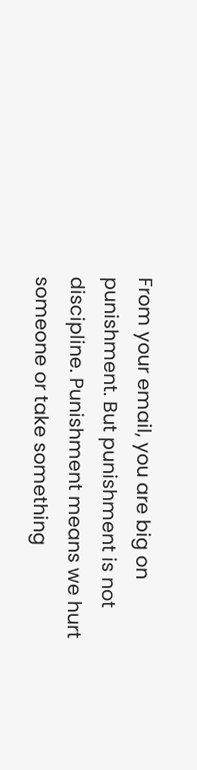From your email, you are big on punishment. But punishment is not discipline. Punishment means we hurt someone or take something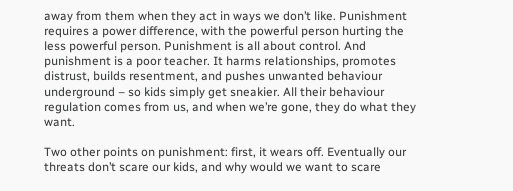away from them when they act in ways we don’t like. Punishment requires a power difference, with the powerful person hurting the less powerful person. Punishment is all about control. And punishment is a poor teacher. It harms relationships, promotes distrust, builds resentment, and pushes unwanted behaviour underground – so kids simply get sneakier. All their behaviour regulation comes from us, and when we’re gone, they do what they want.

Two other points on punishment: first, it wears off. Eventually our threats don’t scare our kids, and why would we want to scare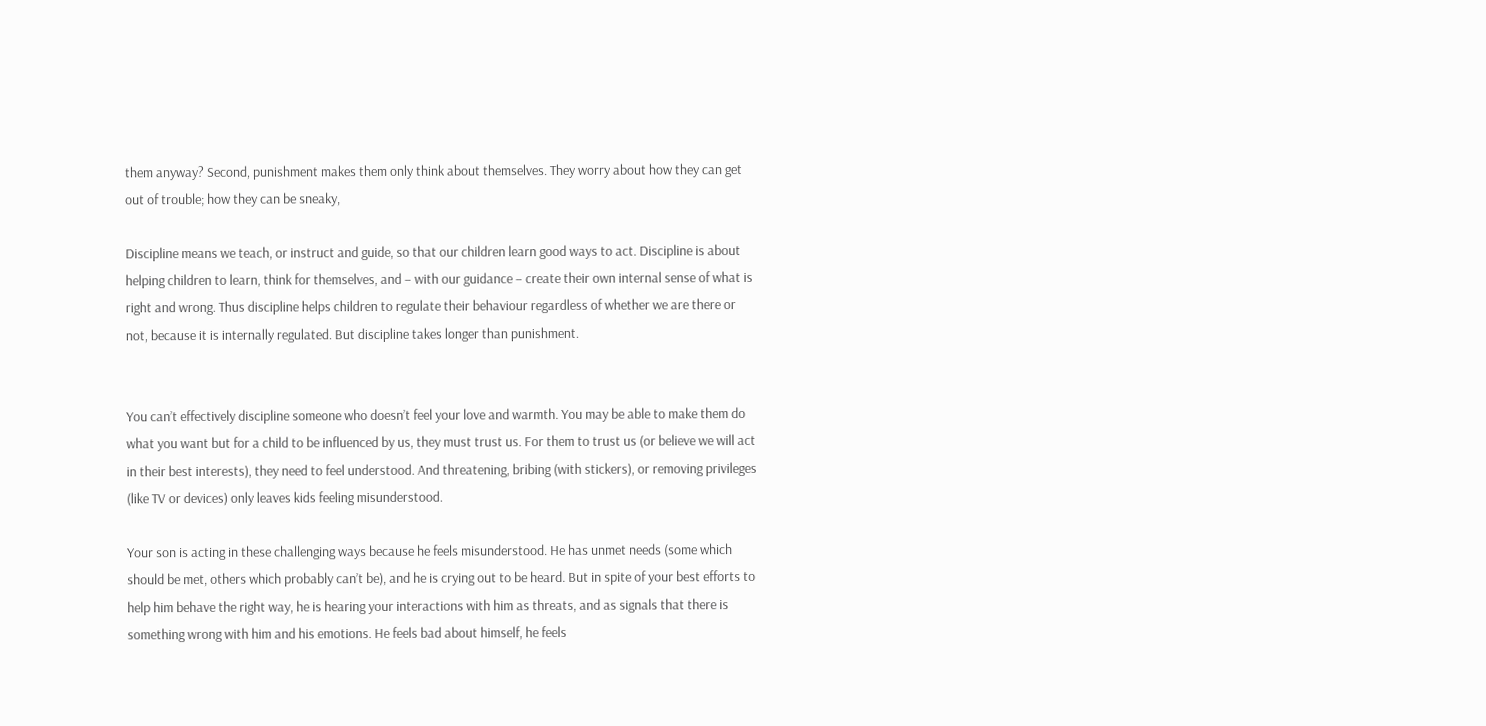them anyway? Second, punishment makes them only think about themselves. They worry about how they can get out of trouble; how they can be sneaky,

Discipline means we teach, or instruct and guide, so that our children learn good ways to act. Discipline is about helping children to learn, think for themselves, and – with our guidance – create their own internal sense of what is right and wrong. Thus discipline helps children to regulate their behaviour regardless of whether we are there or not, because it is internally regulated. But discipline takes longer than punishment.


You can’t effectively discipline someone who doesn’t feel your love and warmth. You may be able to make them do what you want but for a child to be influenced by us, they must trust us. For them to trust us (or believe we will act in their best interests), they need to feel understood. And threatening, bribing (with stickers), or removing privileges (like TV or devices) only leaves kids feeling misunderstood.

Your son is acting in these challenging ways because he feels misunderstood. He has unmet needs (some which should be met, others which probably can’t be), and he is crying out to be heard. But in spite of your best efforts to help him behave the right way, he is hearing your interactions with him as threats, and as signals that there is something wrong with him and his emotions. He feels bad about himself, he feels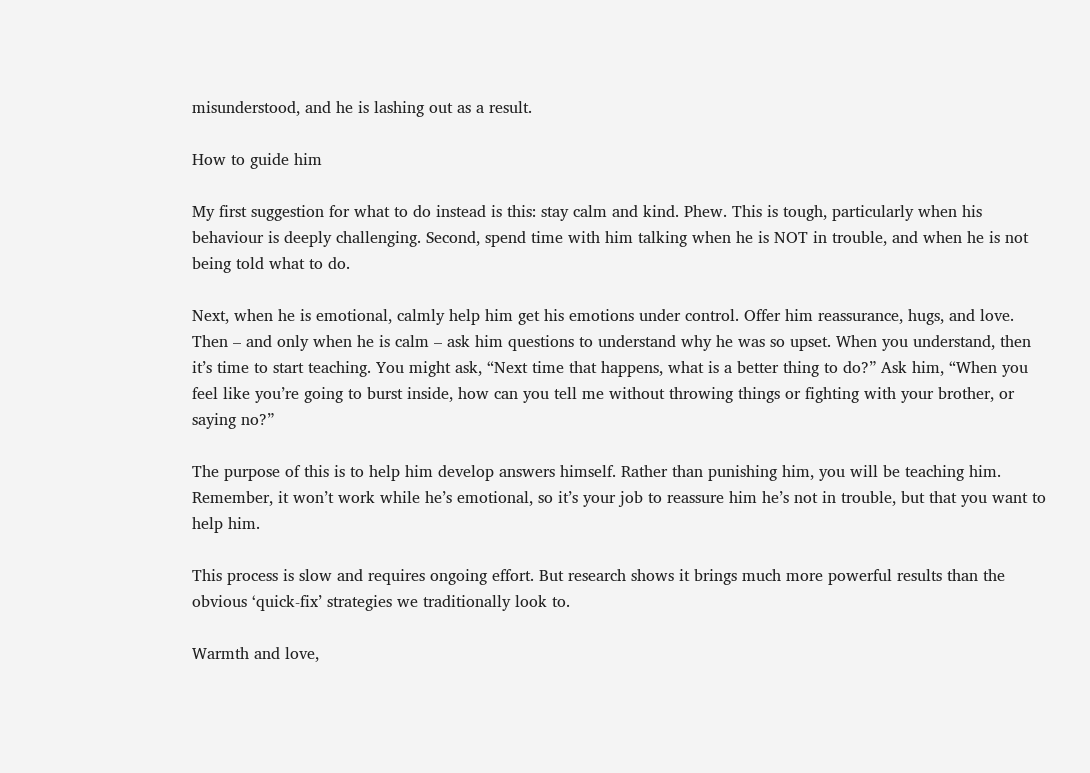misunderstood, and he is lashing out as a result.

How to guide him

My first suggestion for what to do instead is this: stay calm and kind. Phew. This is tough, particularly when his behaviour is deeply challenging. Second, spend time with him talking when he is NOT in trouble, and when he is not being told what to do.

Next, when he is emotional, calmly help him get his emotions under control. Offer him reassurance, hugs, and love. Then – and only when he is calm – ask him questions to understand why he was so upset. When you understand, then it’s time to start teaching. You might ask, “Next time that happens, what is a better thing to do?” Ask him, “When you feel like you’re going to burst inside, how can you tell me without throwing things or fighting with your brother, or saying no?”

The purpose of this is to help him develop answers himself. Rather than punishing him, you will be teaching him. Remember, it won’t work while he’s emotional, so it’s your job to reassure him he’s not in trouble, but that you want to help him.

This process is slow and requires ongoing effort. But research shows it brings much more powerful results than the obvious ‘quick-fix’ strategies we traditionally look to.

Warmth and love,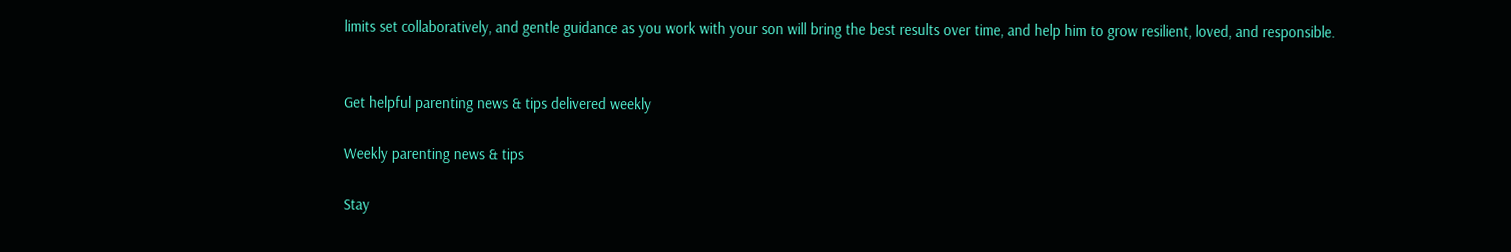limits set collaboratively, and gentle guidance as you work with your son will bring the best results over time, and help him to grow resilient, loved, and responsible.


Get helpful parenting news & tips delivered weekly

Weekly parenting news & tips

Stay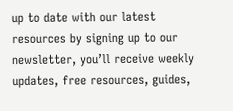up to date with our latest resources by signing up to our newsletter, you’ll receive weekly updates, free resources, guides,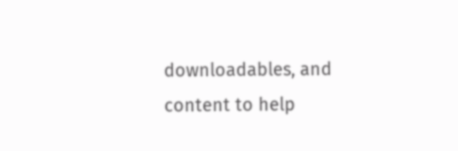downloadables, and content to help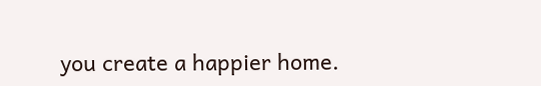you create a happier home.